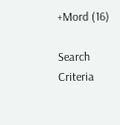+Mord (16)

Search Criteria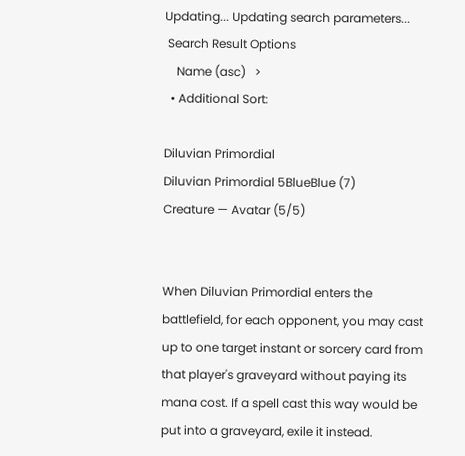Updating... Updating search parameters...
 Search Result Options
    Name (asc)   >
  • Additional Sort:

Diluvian Primordial
Diluvian Primordial 5BlueBlue (7)
Creature — Avatar (5/5)


When Diluvian Primordial enters the battlefield, for each opponent, you may cast up to one target instant or sorcery card from that player's graveyard without paying its mana cost. If a spell cast this way would be put into a graveyard, exile it instead.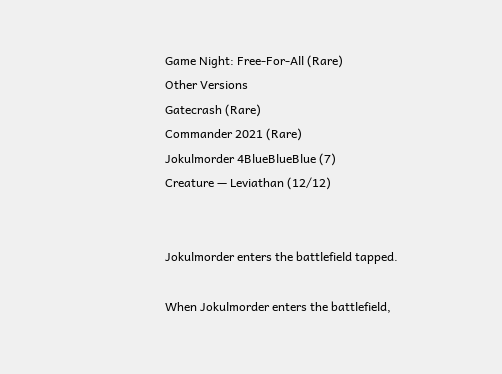Game Night: Free-For-All (Rare)
Other Versions
Gatecrash (Rare)
Commander 2021 (Rare)
Jokulmorder 4BlueBlueBlue (7)
Creature — Leviathan (12/12)


Jokulmorder enters the battlefield tapped.

When Jokulmorder enters the battlefield,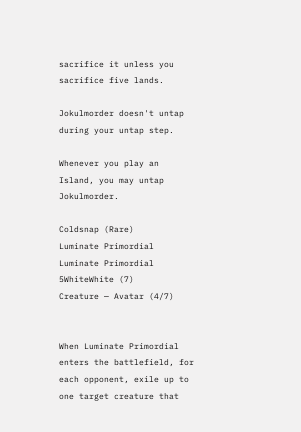sacrifice it unless you sacrifice five lands.

Jokulmorder doesn't untap during your untap step.

Whenever you play an Island, you may untap Jokulmorder.

Coldsnap (Rare)
Luminate Primordial
Luminate Primordial 5WhiteWhite (7)
Creature — Avatar (4/7)


When Luminate Primordial enters the battlefield, for each opponent, exile up to one target creature that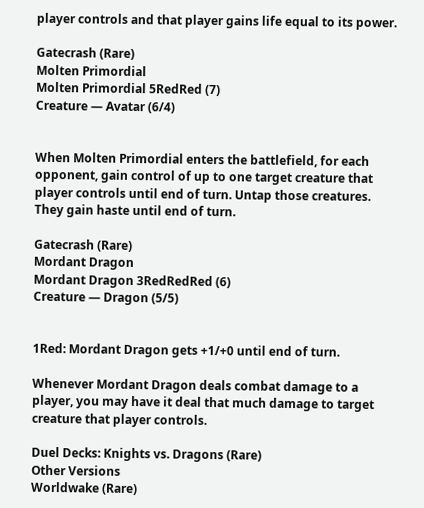player controls and that player gains life equal to its power.

Gatecrash (Rare)
Molten Primordial
Molten Primordial 5RedRed (7)
Creature — Avatar (6/4)


When Molten Primordial enters the battlefield, for each opponent, gain control of up to one target creature that player controls until end of turn. Untap those creatures. They gain haste until end of turn.

Gatecrash (Rare)
Mordant Dragon
Mordant Dragon 3RedRedRed (6)
Creature — Dragon (5/5)


1Red: Mordant Dragon gets +1/+0 until end of turn.

Whenever Mordant Dragon deals combat damage to a player, you may have it deal that much damage to target creature that player controls.

Duel Decks: Knights vs. Dragons (Rare)
Other Versions
Worldwake (Rare)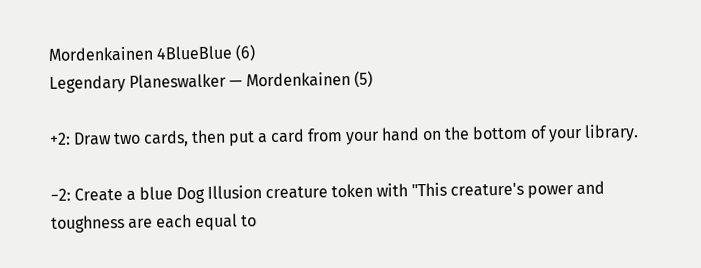Mordenkainen 4BlueBlue (6)
Legendary Planeswalker — Mordenkainen (5)

+2: Draw two cards, then put a card from your hand on the bottom of your library.

−2: Create a blue Dog Illusion creature token with "This creature's power and toughness are each equal to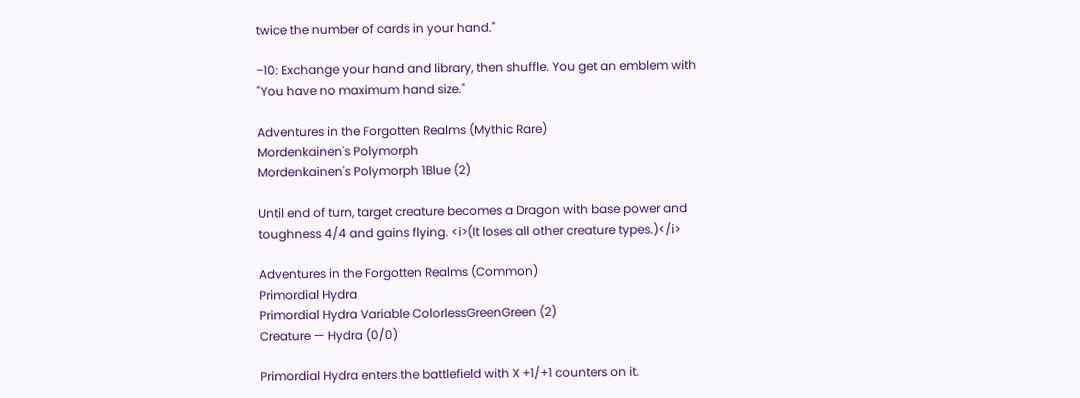twice the number of cards in your hand."

−10: Exchange your hand and library, then shuffle. You get an emblem with "You have no maximum hand size."

Adventures in the Forgotten Realms (Mythic Rare)
Mordenkainen's Polymorph
Mordenkainen's Polymorph 1Blue (2)

Until end of turn, target creature becomes a Dragon with base power and toughness 4/4 and gains flying. <i>(It loses all other creature types.)</i>

Adventures in the Forgotten Realms (Common)
Primordial Hydra
Primordial Hydra Variable ColorlessGreenGreen (2)
Creature — Hydra (0/0)

Primordial Hydra enters the battlefield with X +1/+1 counters on it.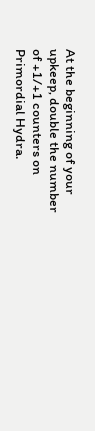At the beginning of your upkeep, double the number of +1/+1 counters on Primordial Hydra.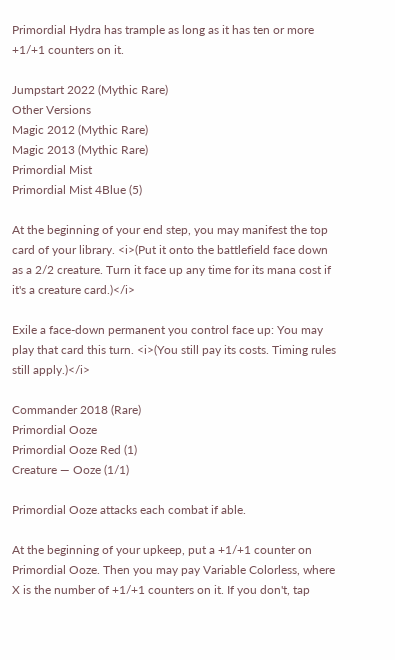Primordial Hydra has trample as long as it has ten or more +1/+1 counters on it.

Jumpstart 2022 (Mythic Rare)
Other Versions
Magic 2012 (Mythic Rare)
Magic 2013 (Mythic Rare)
Primordial Mist
Primordial Mist 4Blue (5)

At the beginning of your end step, you may manifest the top card of your library. <i>(Put it onto the battlefield face down as a 2/2 creature. Turn it face up any time for its mana cost if it's a creature card.)</i>

Exile a face-down permanent you control face up: You may play that card this turn. <i>(You still pay its costs. Timing rules still apply.)</i>

Commander 2018 (Rare)
Primordial Ooze
Primordial Ooze Red (1)
Creature — Ooze (1/1)

Primordial Ooze attacks each combat if able.

At the beginning of your upkeep, put a +1/+1 counter on Primordial Ooze. Then you may pay Variable Colorless, where X is the number of +1/+1 counters on it. If you don't, tap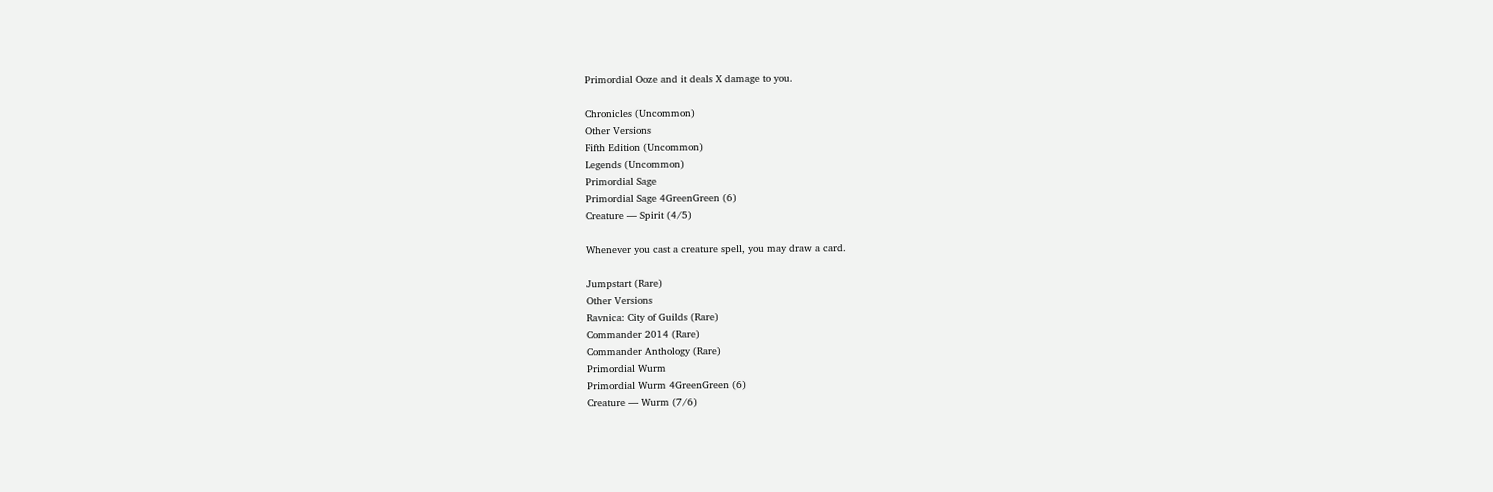Primordial Ooze and it deals X damage to you.

Chronicles (Uncommon)
Other Versions
Fifth Edition (Uncommon)
Legends (Uncommon)
Primordial Sage
Primordial Sage 4GreenGreen (6)
Creature — Spirit (4/5)

Whenever you cast a creature spell, you may draw a card.

Jumpstart (Rare)
Other Versions
Ravnica: City of Guilds (Rare)
Commander 2014 (Rare)
Commander Anthology (Rare)
Primordial Wurm
Primordial Wurm 4GreenGreen (6)
Creature — Wurm (7/6)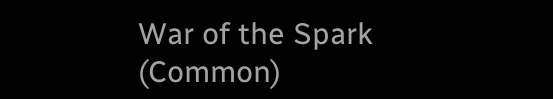War of the Spark (Common)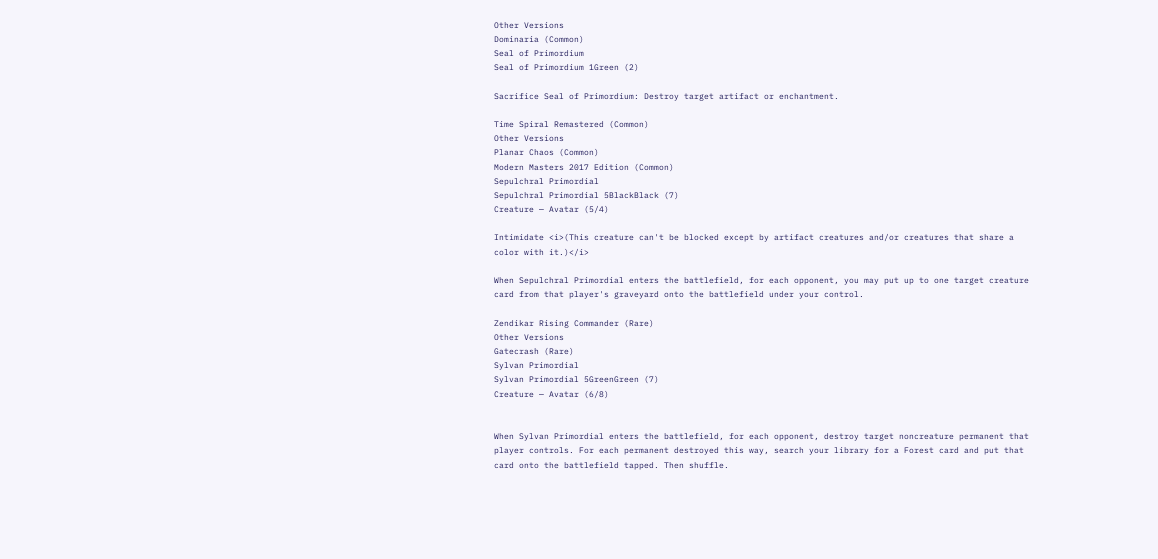Other Versions
Dominaria (Common)
Seal of Primordium
Seal of Primordium 1Green (2)

Sacrifice Seal of Primordium: Destroy target artifact or enchantment.

Time Spiral Remastered (Common)
Other Versions
Planar Chaos (Common)
Modern Masters 2017 Edition (Common)
Sepulchral Primordial
Sepulchral Primordial 5BlackBlack (7)
Creature — Avatar (5/4)

Intimidate <i>(This creature can't be blocked except by artifact creatures and/or creatures that share a color with it.)</i>

When Sepulchral Primordial enters the battlefield, for each opponent, you may put up to one target creature card from that player's graveyard onto the battlefield under your control.

Zendikar Rising Commander (Rare)
Other Versions
Gatecrash (Rare)
Sylvan Primordial
Sylvan Primordial 5GreenGreen (7)
Creature — Avatar (6/8)


When Sylvan Primordial enters the battlefield, for each opponent, destroy target noncreature permanent that player controls. For each permanent destroyed this way, search your library for a Forest card and put that card onto the battlefield tapped. Then shuffle.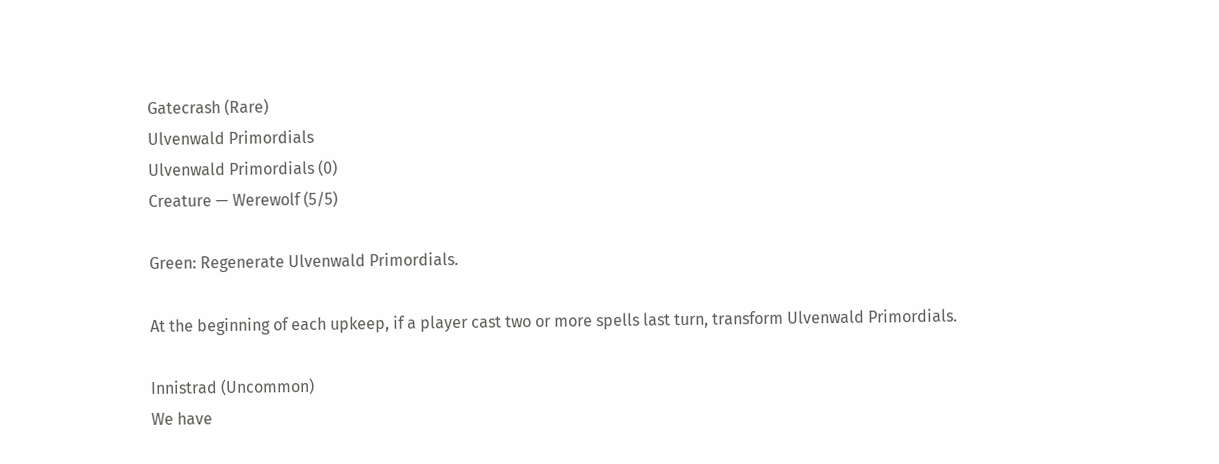Gatecrash (Rare)
Ulvenwald Primordials
Ulvenwald Primordials (0)
Creature — Werewolf (5/5)

Green: Regenerate Ulvenwald Primordials.

At the beginning of each upkeep, if a player cast two or more spells last turn, transform Ulvenwald Primordials.

Innistrad (Uncommon)
We have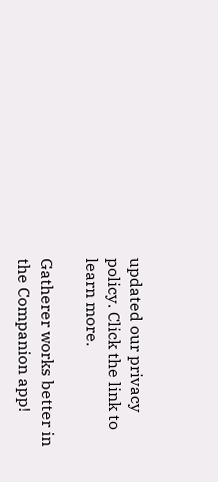updated our privacy policy. Click the link to learn more.

Gatherer works better in the Companion app!